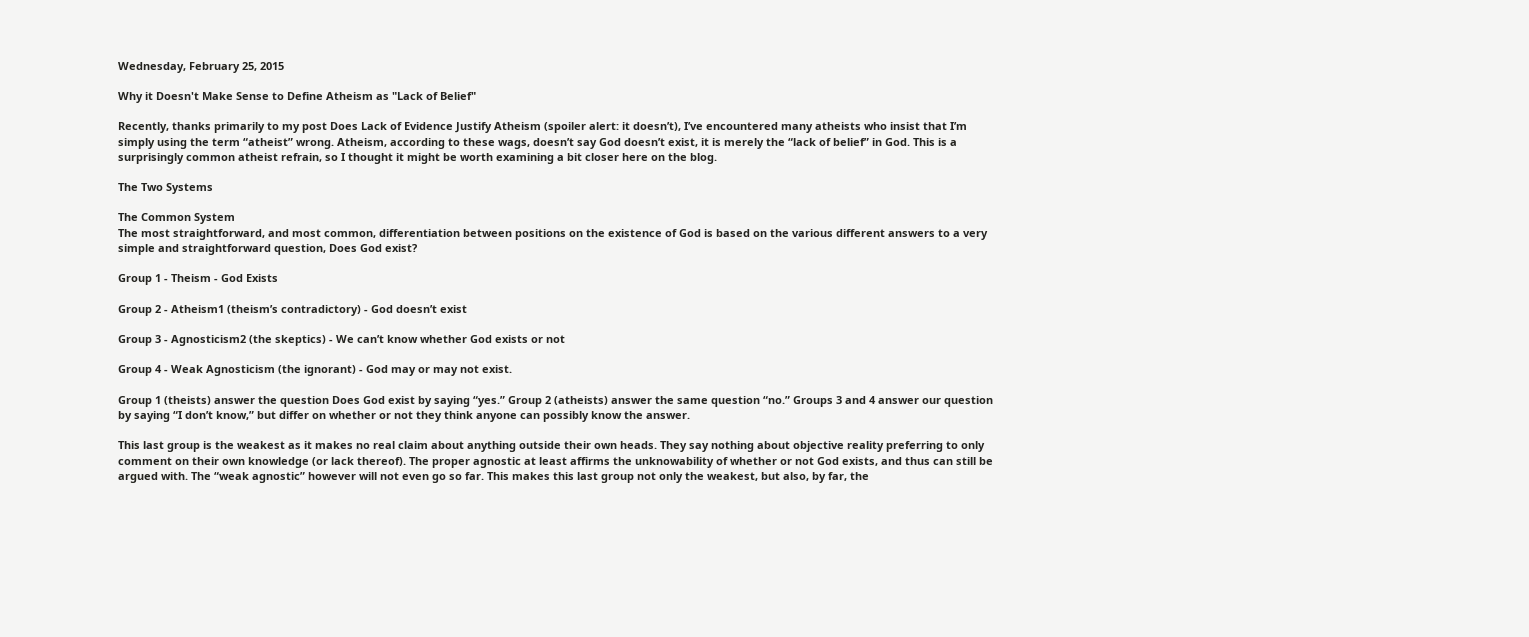Wednesday, February 25, 2015

Why it Doesn't Make Sense to Define Atheism as "Lack of Belief"

Recently, thanks primarily to my post Does Lack of Evidence Justify Atheism (spoiler alert: it doesn’t), I’ve encountered many atheists who insist that I’m simply using the term “atheist” wrong. Atheism, according to these wags, doesn’t say God doesn’t exist, it is merely the “lack of belief” in God. This is a surprisingly common atheist refrain, so I thought it might be worth examining a bit closer here on the blog.

The Two Systems

The Common System
The most straightforward, and most common, differentiation between positions on the existence of God is based on the various different answers to a very simple and straightforward question, Does God exist?

Group 1 - Theism - God Exists

Group 2 - Atheism1 (theism’s contradictory) - God doesn’t exist

Group 3 - Agnosticism2 (the skeptics) - We can’t know whether God exists or not

Group 4 - Weak Agnosticism (the ignorant) - God may or may not exist.

Group 1 (theists) answer the question Does God exist by saying “yes.” Group 2 (atheists) answer the same question “no.” Groups 3 and 4 answer our question by saying “I don’t know,” but differ on whether or not they think anyone can possibly know the answer.

This last group is the weakest as it makes no real claim about anything outside their own heads. They say nothing about objective reality preferring to only comment on their own knowledge (or lack thereof). The proper agnostic at least affirms the unknowability of whether or not God exists, and thus can still be argued with. The “weak agnostic” however will not even go so far. This makes this last group not only the weakest, but also, by far, the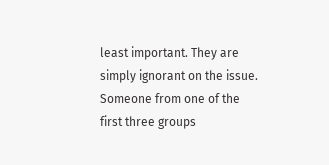least important. They are simply ignorant on the issue. Someone from one of the first three groups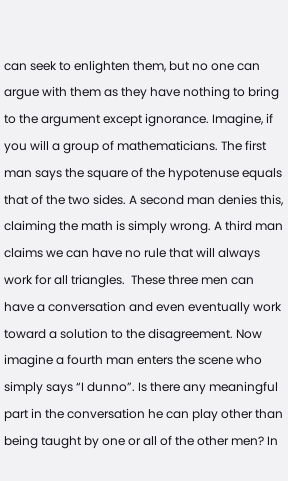can seek to enlighten them, but no one can argue with them as they have nothing to bring to the argument except ignorance. Imagine, if you will a group of mathematicians. The first man says the square of the hypotenuse equals that of the two sides. A second man denies this, claiming the math is simply wrong. A third man claims we can have no rule that will always work for all triangles.  These three men can have a conversation and even eventually work toward a solution to the disagreement. Now imagine a fourth man enters the scene who simply says “I dunno”. Is there any meaningful part in the conversation he can play other than being taught by one or all of the other men? In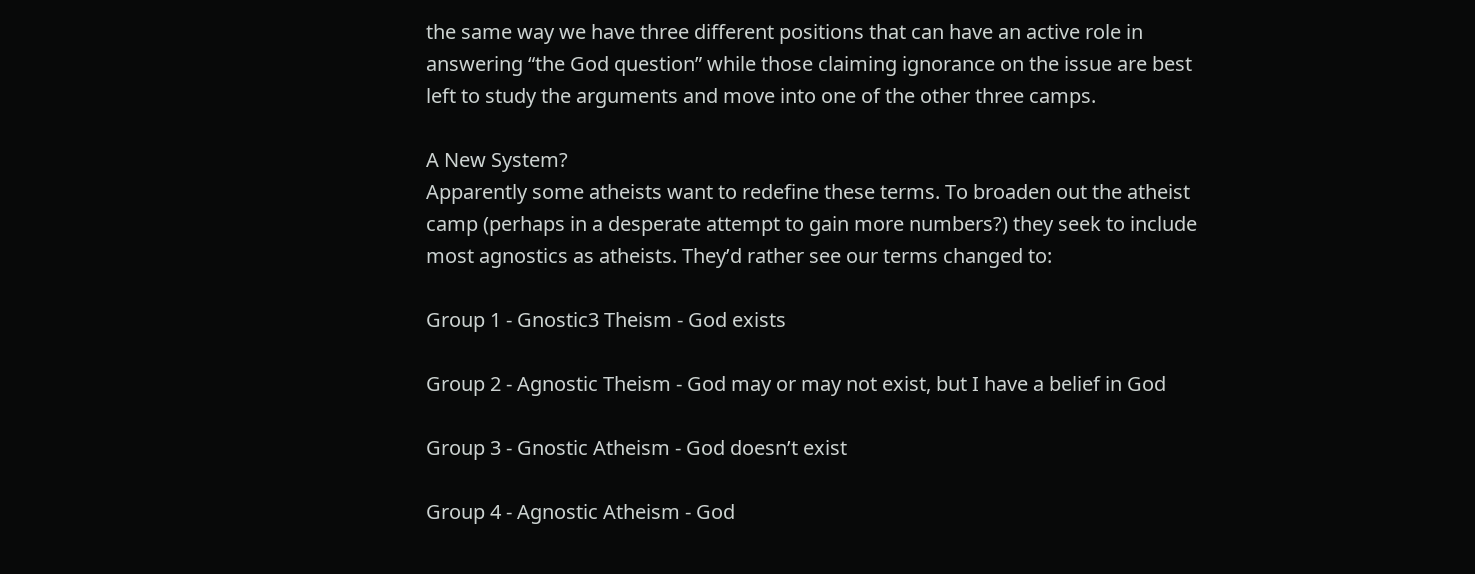the same way we have three different positions that can have an active role in answering “the God question” while those claiming ignorance on the issue are best left to study the arguments and move into one of the other three camps.

A New System?
Apparently some atheists want to redefine these terms. To broaden out the atheist camp (perhaps in a desperate attempt to gain more numbers?) they seek to include most agnostics as atheists. They’d rather see our terms changed to:

Group 1 - Gnostic3 Theism - God exists

Group 2 - Agnostic Theism - God may or may not exist, but I have a belief in God

Group 3 - Gnostic Atheism - God doesn’t exist

Group 4 - Agnostic Atheism - God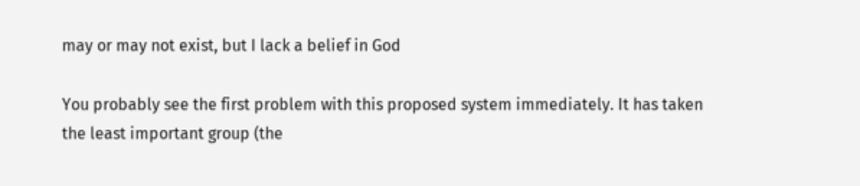may or may not exist, but I lack a belief in God

You probably see the first problem with this proposed system immediately. It has taken the least important group (the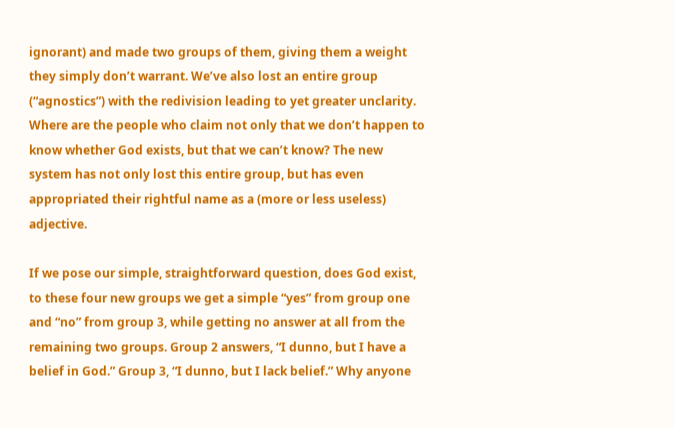ignorant) and made two groups of them, giving them a weight they simply don’t warrant. We’ve also lost an entire group (“agnostics”) with the redivision leading to yet greater unclarity. Where are the people who claim not only that we don’t happen to know whether God exists, but that we can’t know? The new system has not only lost this entire group, but has even appropriated their rightful name as a (more or less useless) adjective.

If we pose our simple, straightforward question, does God exist, to these four new groups we get a simple “yes” from group one and “no” from group 3, while getting no answer at all from the remaining two groups. Group 2 answers, “I dunno, but I have a belief in God.” Group 3, “I dunno, but I lack belief.” Why anyone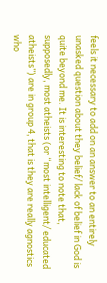feels it necessary to add on an answer to an entirely unasked question about they belief/ lack of belief in God is quite beyond me. It is interesting to note that, supposedly, most atheists (or “most intelligent/ educated atheists”) are in group 4, that is they are really agnostics who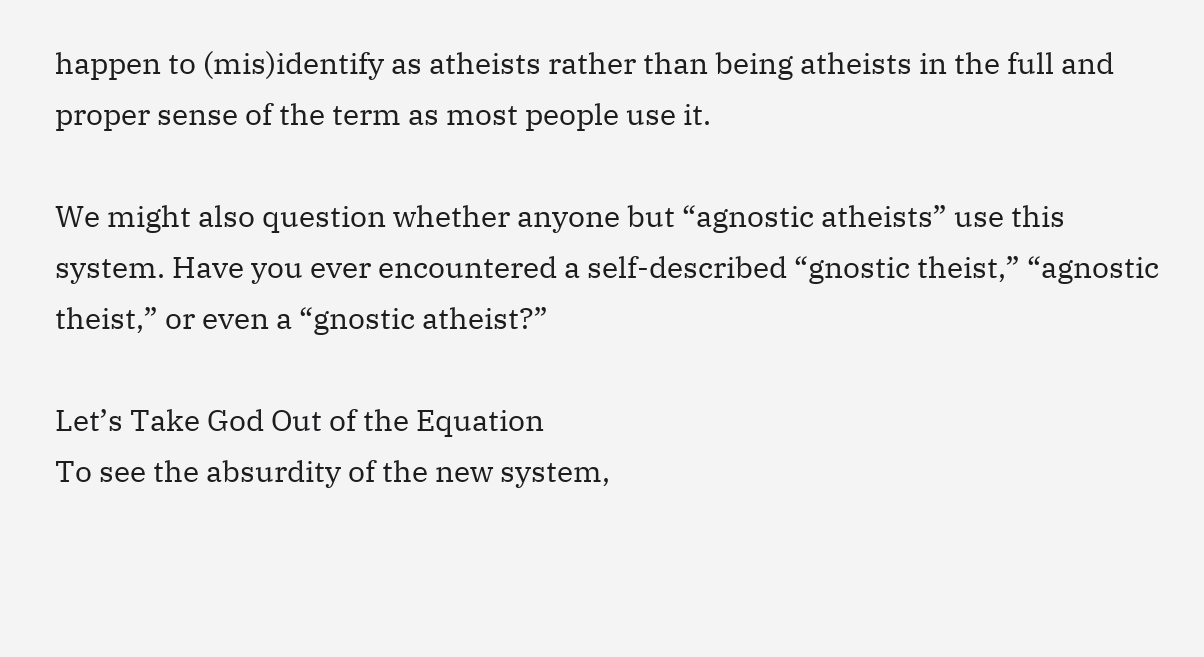happen to (mis)identify as atheists rather than being atheists in the full and proper sense of the term as most people use it.

We might also question whether anyone but “agnostic atheists” use this system. Have you ever encountered a self-described “gnostic theist,” “agnostic theist,” or even a “gnostic atheist?”

Let’s Take God Out of the Equation
To see the absurdity of the new system,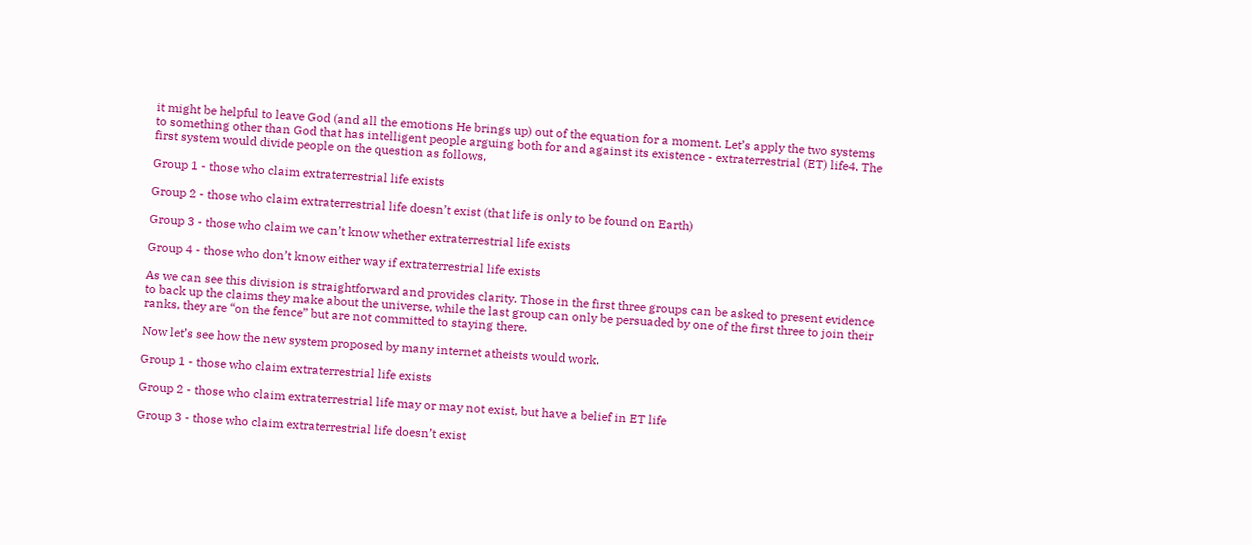it might be helpful to leave God (and all the emotions He brings up) out of the equation for a moment. Let’s apply the two systems to something other than God that has intelligent people arguing both for and against its existence - extraterrestrial (ET) life4. The first system would divide people on the question as follows,

Group 1 - those who claim extraterrestrial life exists

Group 2 - those who claim extraterrestrial life doesn’t exist (that life is only to be found on Earth)

Group 3 - those who claim we can’t know whether extraterrestrial life exists

Group 4 - those who don’t know either way if extraterrestrial life exists

As we can see this division is straightforward and provides clarity. Those in the first three groups can be asked to present evidence to back up the claims they make about the universe, while the last group can only be persuaded by one of the first three to join their ranks, they are “on the fence” but are not committed to staying there.

Now let’s see how the new system proposed by many internet atheists would work.

Group 1 - those who claim extraterrestrial life exists

Group 2 - those who claim extraterrestrial life may or may not exist, but have a belief in ET life

Group 3 - those who claim extraterrestrial life doesn’t exist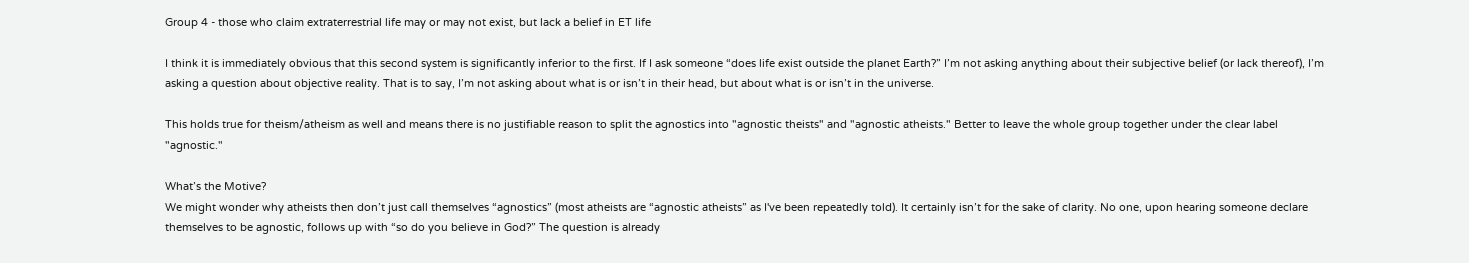Group 4 - those who claim extraterrestrial life may or may not exist, but lack a belief in ET life

I think it is immediately obvious that this second system is significantly inferior to the first. If I ask someone “does life exist outside the planet Earth?” I’m not asking anything about their subjective belief (or lack thereof), I’m asking a question about objective reality. That is to say, I’m not asking about what is or isn’t in their head, but about what is or isn’t in the universe.

This holds true for theism/atheism as well and means there is no justifiable reason to split the agnostics into "agnostic theists" and "agnostic atheists." Better to leave the whole group together under the clear label "agnostic."

What’s the Motive?
We might wonder why atheists then don’t just call themselves “agnostics” (most atheists are “agnostic atheists” as I've been repeatedly told). It certainly isn’t for the sake of clarity. No one, upon hearing someone declare themselves to be agnostic, follows up with “so do you believe in God?” The question is already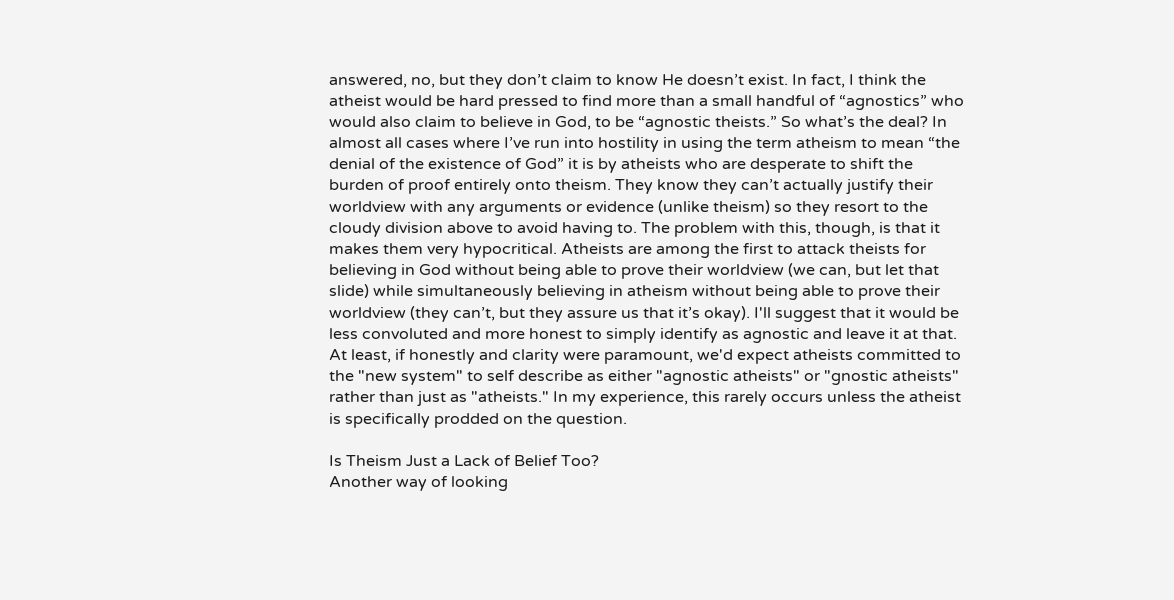answered, no, but they don’t claim to know He doesn’t exist. In fact, I think the atheist would be hard pressed to find more than a small handful of “agnostics” who would also claim to believe in God, to be “agnostic theists.” So what’s the deal? In almost all cases where I’ve run into hostility in using the term atheism to mean “the denial of the existence of God” it is by atheists who are desperate to shift the burden of proof entirely onto theism. They know they can’t actually justify their worldview with any arguments or evidence (unlike theism) so they resort to the cloudy division above to avoid having to. The problem with this, though, is that it makes them very hypocritical. Atheists are among the first to attack theists for believing in God without being able to prove their worldview (we can, but let that slide) while simultaneously believing in atheism without being able to prove their worldview (they can’t, but they assure us that it’s okay). I'll suggest that it would be less convoluted and more honest to simply identify as agnostic and leave it at that. At least, if honestly and clarity were paramount, we'd expect atheists committed to the "new system" to self describe as either "agnostic atheists" or "gnostic atheists" rather than just as "atheists." In my experience, this rarely occurs unless the atheist is specifically prodded on the question.

Is Theism Just a Lack of Belief Too?
Another way of looking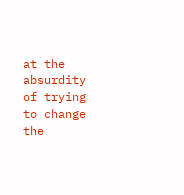at the absurdity of trying to change the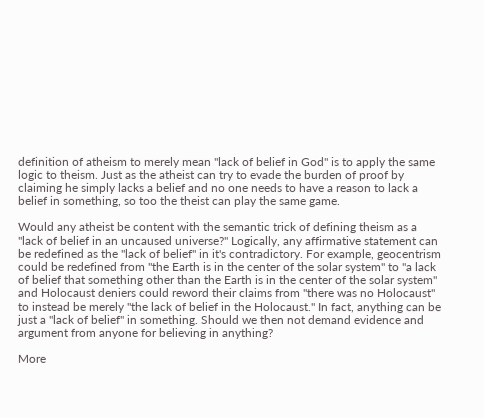definition of atheism to merely mean "lack of belief in God" is to apply the same logic to theism. Just as the atheist can try to evade the burden of proof by claiming he simply lacks a belief and no one needs to have a reason to lack a belief in something, so too the theist can play the same game.

Would any atheist be content with the semantic trick of defining theism as a "lack of belief in an uncaused universe?" Logically, any affirmative statement can be redefined as the "lack of belief" in it's contradictory. For example, geocentrism could be redefined from "the Earth is in the center of the solar system" to "a lack of belief that something other than the Earth is in the center of the solar system" and Holocaust deniers could reword their claims from "there was no Holocaust" to instead be merely "the lack of belief in the Holocaust." In fact, anything can be just a "lack of belief" in something. Should we then not demand evidence and argument from anyone for believing in anything?

More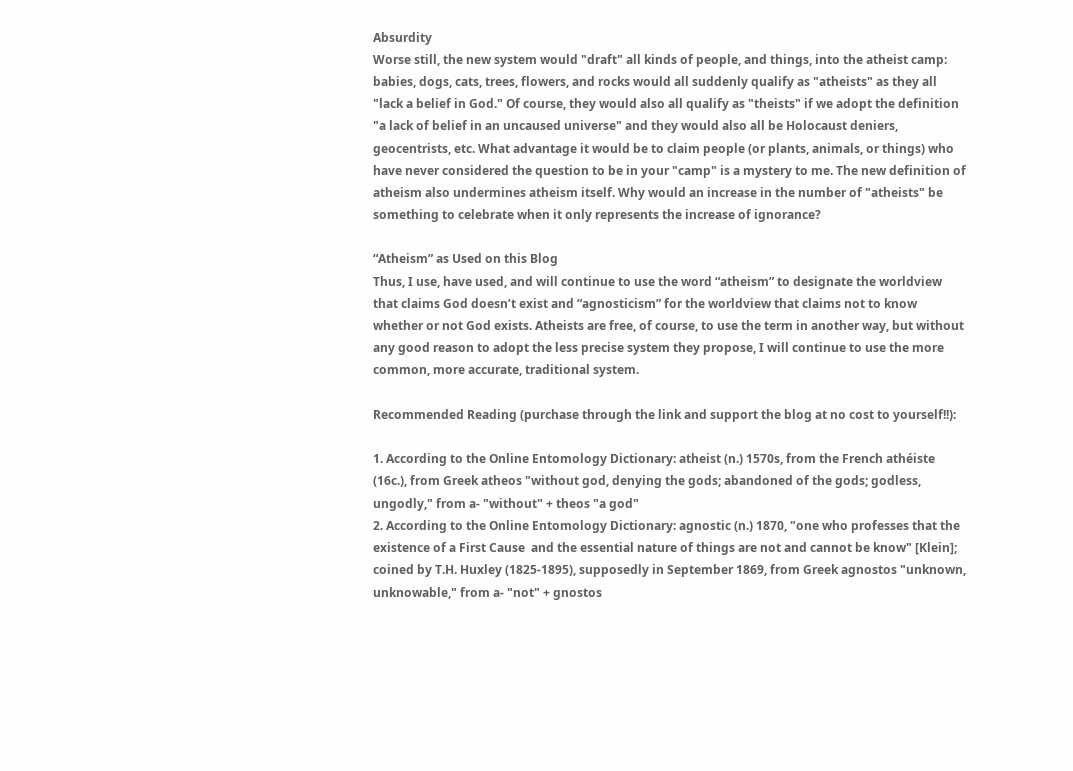Absurdity
Worse still, the new system would "draft" all kinds of people, and things, into the atheist camp: babies, dogs, cats, trees, flowers, and rocks would all suddenly qualify as "atheists" as they all "lack a belief in God." Of course, they would also all qualify as "theists" if we adopt the definition "a lack of belief in an uncaused universe" and they would also all be Holocaust deniers, geocentrists, etc. What advantage it would be to claim people (or plants, animals, or things) who have never considered the question to be in your "camp" is a mystery to me. The new definition of atheism also undermines atheism itself. Why would an increase in the number of "atheists" be something to celebrate when it only represents the increase of ignorance?

“Atheism” as Used on this Blog
Thus, I use, have used, and will continue to use the word “atheism” to designate the worldview that claims God doesn’t exist and “agnosticism” for the worldview that claims not to know whether or not God exists. Atheists are free, of course, to use the term in another way, but without any good reason to adopt the less precise system they propose, I will continue to use the more common, more accurate, traditional system.

Recommended Reading (purchase through the link and support the blog at no cost to yourself!!):

1. According to the Online Entomology Dictionary: atheist (n.) 1570s, from the French athéiste (16c.), from Greek atheos "without god, denying the gods; abandoned of the gods; godless, ungodly," from a- "without" + theos "a god"
2. According to the Online Entomology Dictionary: agnostic (n.) 1870, "one who professes that the existence of a First Cause  and the essential nature of things are not and cannot be know" [Klein]; coined by T.H. Huxley (1825-1895), supposedly in September 1869, from Greek agnostos "unknown, unknowable," from a- "not" + gnostos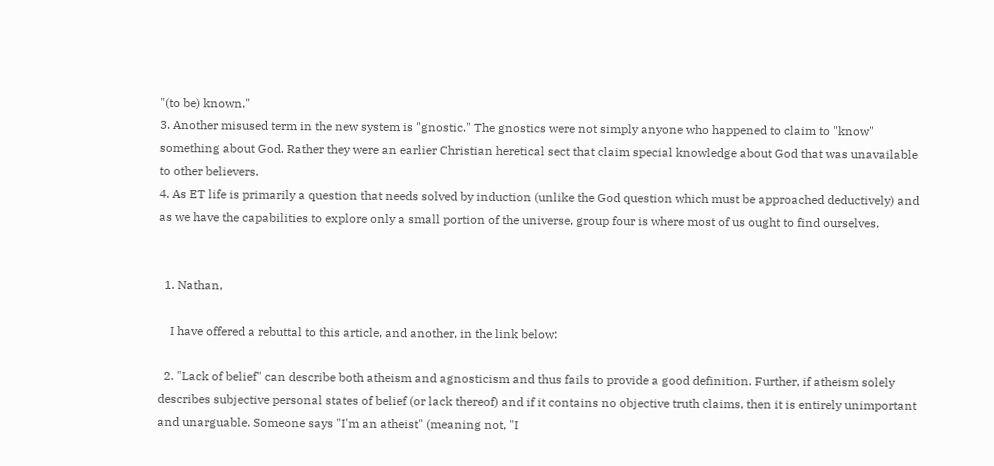"(to be) known."
3. Another misused term in the new system is "gnostic." The gnostics were not simply anyone who happened to claim to "know" something about God. Rather they were an earlier Christian heretical sect that claim special knowledge about God that was unavailable to other believers.
4. As ET life is primarily a question that needs solved by induction (unlike the God question which must be approached deductively) and as we have the capabilities to explore only a small portion of the universe, group four is where most of us ought to find ourselves.


  1. Nathan,

    I have offered a rebuttal to this article, and another, in the link below:

  2. "Lack of belief" can describe both atheism and agnosticism and thus fails to provide a good definition. Further, if atheism solely describes subjective personal states of belief (or lack thereof) and if it contains no objective truth claims, then it is entirely unimportant and unarguable. Someone says "I'm an atheist" (meaning not, "I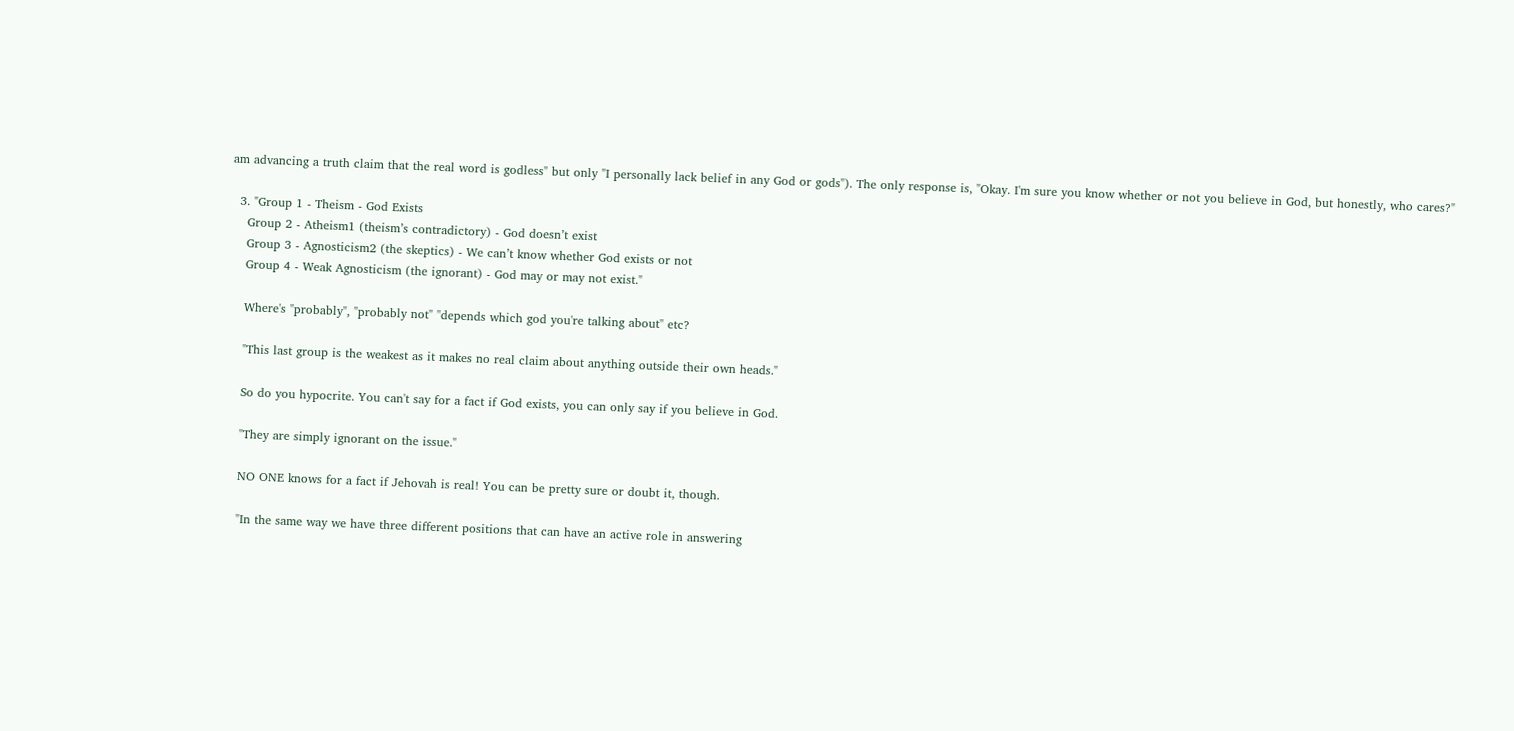am advancing a truth claim that the real word is godless" but only "I personally lack belief in any God or gods"). The only response is, "Okay. I'm sure you know whether or not you believe in God, but honestly, who cares?"

  3. "Group 1 - Theism - God Exists
    Group 2 - Atheism1 (theism’s contradictory) - God doesn’t exist
    Group 3 - Agnosticism2 (the skeptics) - We can’t know whether God exists or not
    Group 4 - Weak Agnosticism (the ignorant) - God may or may not exist."

    Where's "probably", "probably not" "depends which god you're talking about" etc?

    "This last group is the weakest as it makes no real claim about anything outside their own heads."

    So do you hypocrite. You can't say for a fact if God exists, you can only say if you believe in God.

    "They are simply ignorant on the issue."

    NO ONE knows for a fact if Jehovah is real! You can be pretty sure or doubt it, though.

    "In the same way we have three different positions that can have an active role in answering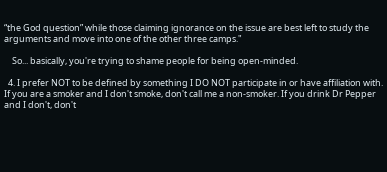“the God question” while those claiming ignorance on the issue are best left to study the arguments and move into one of the other three camps."

    So... basically, you're trying to shame people for being open-minded.

  4. I prefer NOT to be defined by something I DO NOT participate in or have affiliation with. If you are a smoker and I don't smoke, don't call me a non-smoker. If you drink Dr Pepper and I don't, don't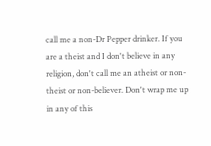call me a non-Dr Pepper drinker. If you are a theist and I don't believe in any religion, don't call me an atheist or non-theist or non-believer. Don't wrap me up in any of this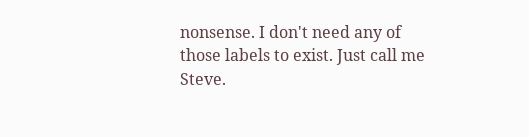nonsense. I don't need any of those labels to exist. Just call me Steve.